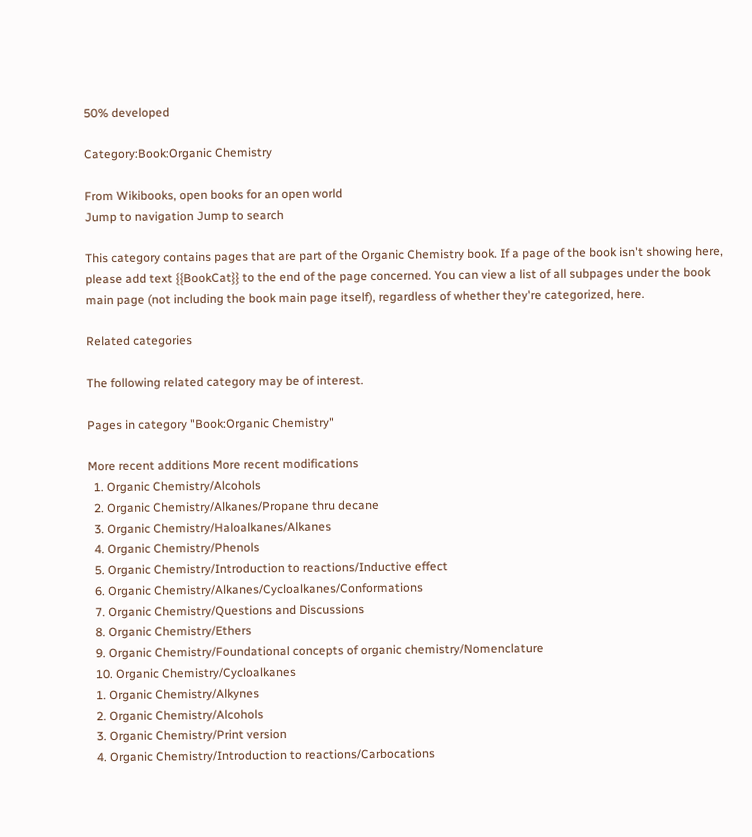50% developed

Category:Book:Organic Chemistry

From Wikibooks, open books for an open world
Jump to navigation Jump to search

This category contains pages that are part of the Organic Chemistry book. If a page of the book isn't showing here, please add text {{BookCat}} to the end of the page concerned. You can view a list of all subpages under the book main page (not including the book main page itself), regardless of whether they're categorized, here.

Related categories

The following related category may be of interest.

Pages in category "Book:Organic Chemistry"

More recent additions More recent modifications
  1. Organic Chemistry/Alcohols
  2. Organic Chemistry/Alkanes/Propane thru decane
  3. Organic Chemistry/Haloalkanes/Alkanes
  4. Organic Chemistry/Phenols
  5. Organic Chemistry/Introduction to reactions/Inductive effect
  6. Organic Chemistry/Alkanes/Cycloalkanes/Conformations
  7. Organic Chemistry/Questions and Discussions
  8. Organic Chemistry/Ethers
  9. Organic Chemistry/Foundational concepts of organic chemistry/Nomenclature
  10. Organic Chemistry/Cycloalkanes
  1. Organic Chemistry/Alkynes
  2. Organic Chemistry/Alcohols
  3. Organic Chemistry/Print version
  4. Organic Chemistry/Introduction to reactions/Carbocations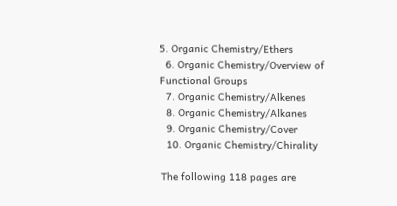5. Organic Chemistry/Ethers
  6. Organic Chemistry/Overview of Functional Groups
  7. Organic Chemistry/Alkenes
  8. Organic Chemistry/Alkanes
  9. Organic Chemistry/Cover
  10. Organic Chemistry/Chirality

The following 118 pages are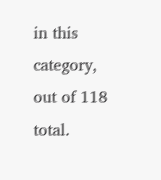in this category, out of 118 total.